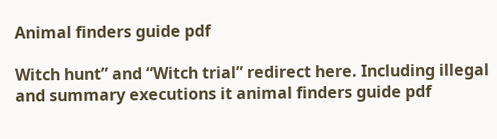Animal finders guide pdf

Witch hunt” and “Witch trial” redirect here. Including illegal and summary executions it animal finders guide pdf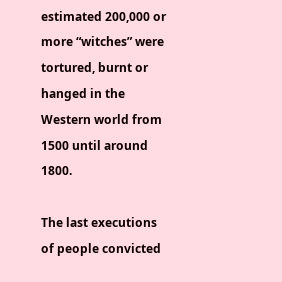estimated 200,000 or more “witches” were tortured, burnt or hanged in the Western world from 1500 until around 1800.

The last executions of people convicted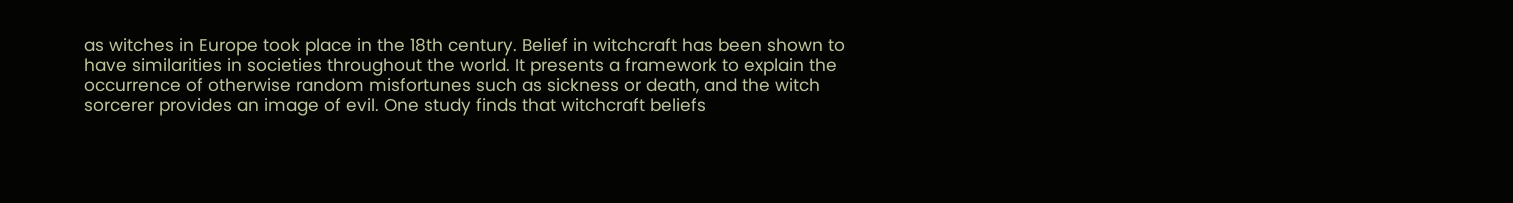as witches in Europe took place in the 18th century. Belief in witchcraft has been shown to have similarities in societies throughout the world. It presents a framework to explain the occurrence of otherwise random misfortunes such as sickness or death, and the witch sorcerer provides an image of evil. One study finds that witchcraft beliefs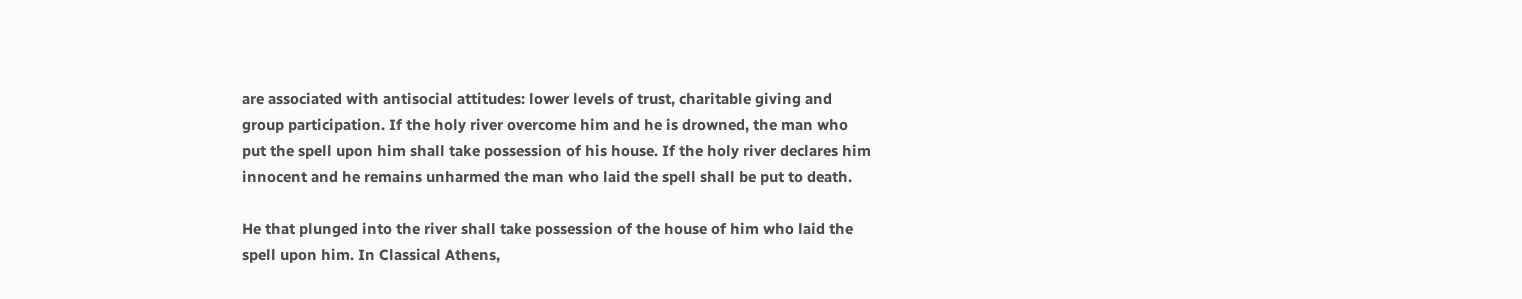are associated with antisocial attitudes: lower levels of trust, charitable giving and group participation. If the holy river overcome him and he is drowned, the man who put the spell upon him shall take possession of his house. If the holy river declares him innocent and he remains unharmed the man who laid the spell shall be put to death.

He that plunged into the river shall take possession of the house of him who laid the spell upon him. In Classical Athens,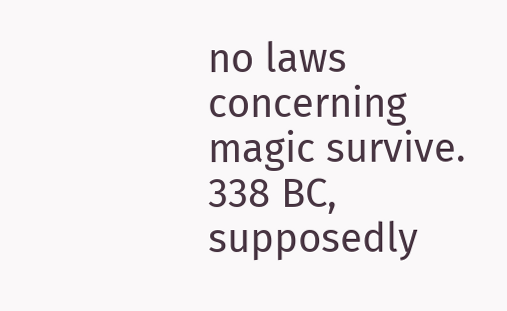no laws concerning magic survive. 338 BC, supposedly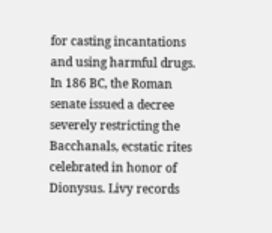for casting incantations and using harmful drugs. In 186 BC, the Roman senate issued a decree severely restricting the Bacchanals, ecstatic rites celebrated in honor of Dionysus. Livy records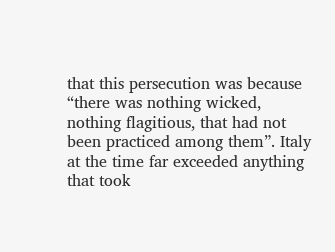that this persecution was because “there was nothing wicked, nothing flagitious, that had not been practiced among them”. Italy at the time far exceeded anything that took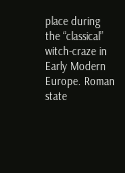place during the “classical” witch-craze in Early Modern Europe. Roman state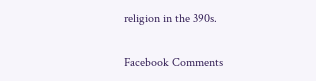religion in the 390s.

Facebook Comments